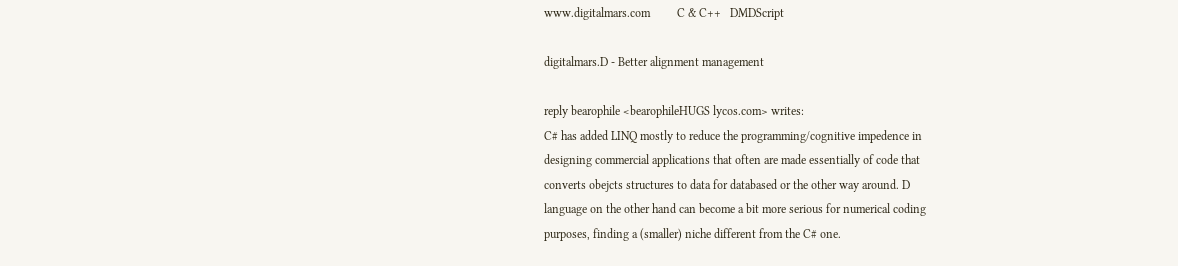www.digitalmars.com         C & C++   DMDScript

digitalmars.D - Better alignment management

reply bearophile <bearophileHUGS lycos.com> writes:
C# has added LINQ mostly to reduce the programming/cognitive impedence in
designing commercial applications that often are made essentially of code that
converts obejcts structures to data for databased or the other way around. D
language on the other hand can become a bit more serious for numerical coding
purposes, finding a (smaller) niche different from the C# one.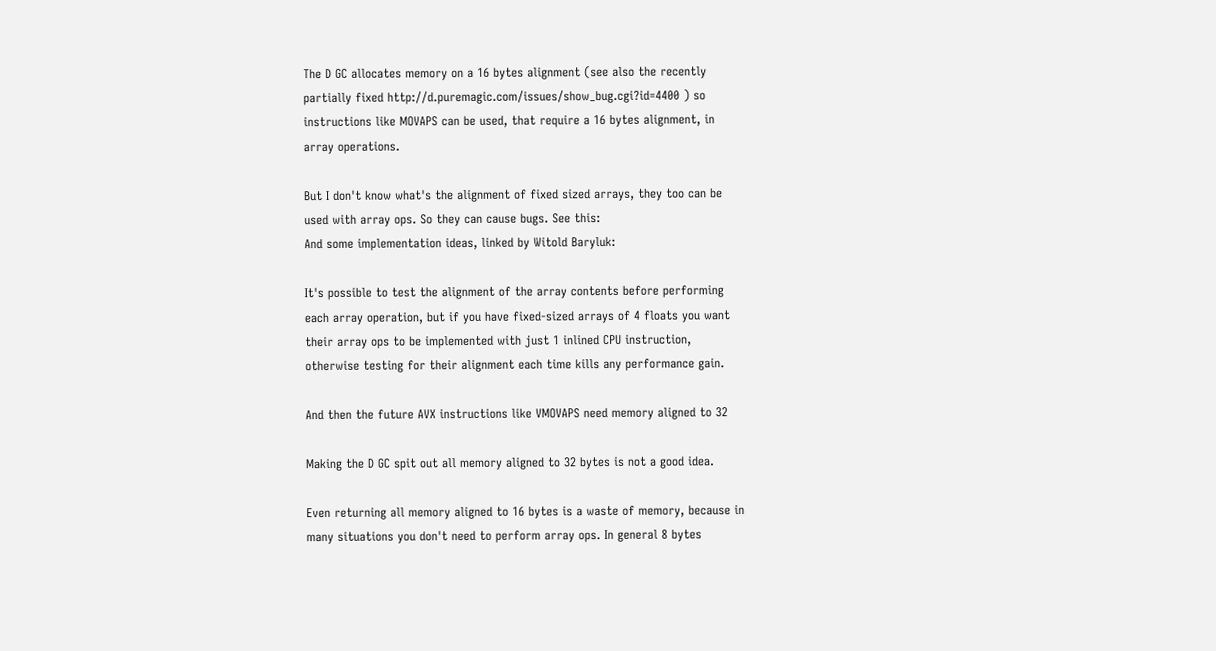The D GC allocates memory on a 16 bytes alignment (see also the recently
partially fixed http://d.puremagic.com/issues/show_bug.cgi?id=4400 ) so
instructions like MOVAPS can be used, that require a 16 bytes alignment, in
array operations.

But I don't know what's the alignment of fixed sized arrays, they too can be
used with array ops. So they can cause bugs. See this:
And some implementation ideas, linked by Witold Baryluk:

It's possible to test the alignment of the array contents before performing
each array operation, but if you have fixed-sized arrays of 4 floats you want
their array ops to be implemented with just 1 inlined CPU instruction,
otherwise testing for their alignment each time kills any performance gain.

And then the future AVX instructions like VMOVAPS need memory aligned to 32

Making the D GC spit out all memory aligned to 32 bytes is not a good idea.

Even returning all memory aligned to 16 bytes is a waste of memory, because in
many situations you don't need to perform array ops. In general 8 bytes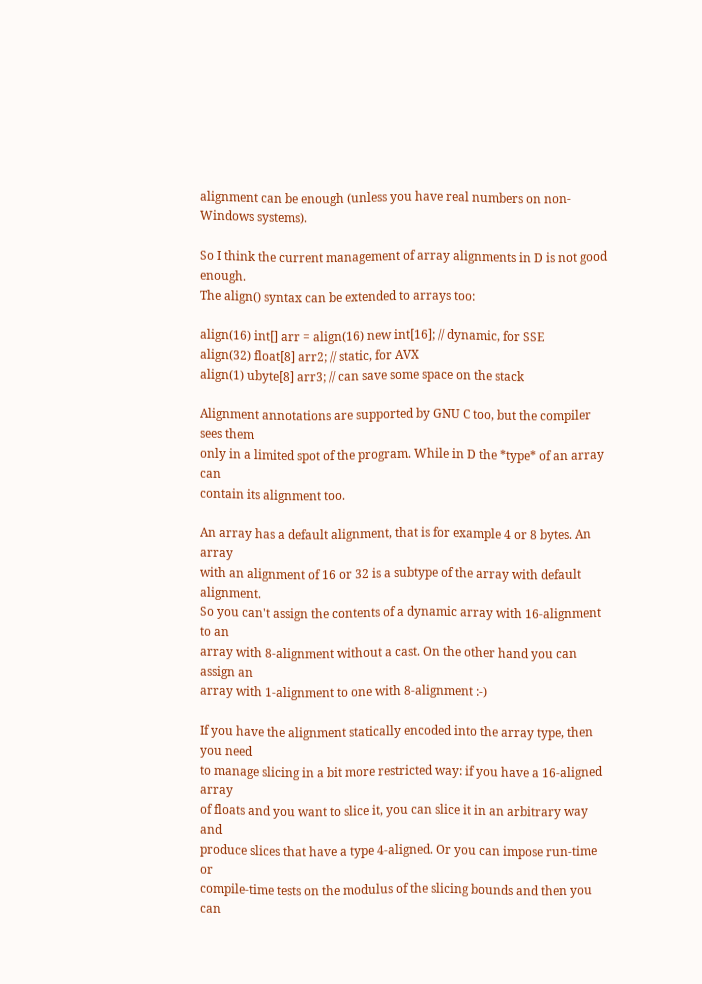alignment can be enough (unless you have real numbers on non-Windows systems).

So I think the current management of array alignments in D is not good enough.
The align() syntax can be extended to arrays too:

align(16) int[] arr = align(16) new int[16]; // dynamic, for SSE
align(32) float[8] arr2; // static, for AVX
align(1) ubyte[8] arr3; // can save some space on the stack

Alignment annotations are supported by GNU C too, but the compiler sees them
only in a limited spot of the program. While in D the *type* of an array can
contain its alignment too.

An array has a default alignment, that is for example 4 or 8 bytes. An array
with an alignment of 16 or 32 is a subtype of the array with default alignment.
So you can't assign the contents of a dynamic array with 16-alignment to an
array with 8-alignment without a cast. On the other hand you can assign an
array with 1-alignment to one with 8-alignment :-)

If you have the alignment statically encoded into the array type, then you need
to manage slicing in a bit more restricted way: if you have a 16-aligned array
of floats and you want to slice it, you can slice it in an arbitrary way and
produce slices that have a type 4-aligned. Or you can impose run-time or
compile-time tests on the modulus of the slicing bounds and then you can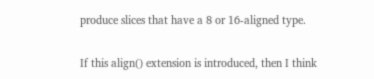produce slices that have a 8 or 16-aligned type.

If this align() extension is introduced, then I think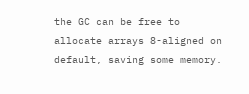the GC can be free to
allocate arrays 8-aligned on default, saving some memory.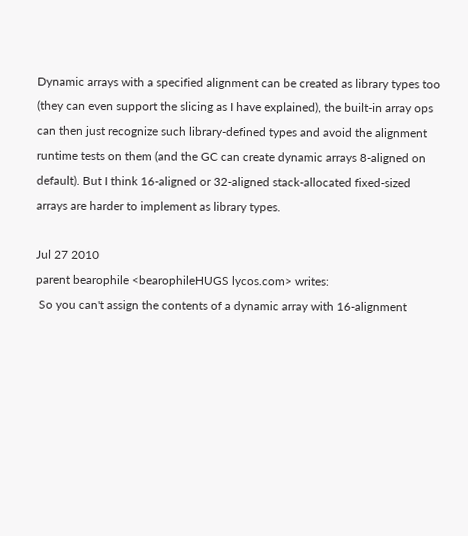Dynamic arrays with a specified alignment can be created as library types too
(they can even support the slicing as I have explained), the built-in array ops
can then just recognize such library-defined types and avoid the alignment
runtime tests on them (and the GC can create dynamic arrays 8-aligned on
default). But I think 16-aligned or 32-aligned stack-allocated fixed-sized
arrays are harder to implement as library types.

Jul 27 2010
parent bearophile <bearophileHUGS lycos.com> writes:
 So you can't assign the contents of a dynamic array with 16-alignment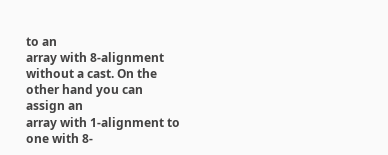to an
array with 8-alignment without a cast. On the other hand you can assign an
array with 1-alignment to one with 8-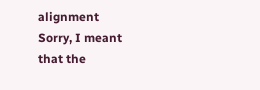alignment
Sorry, I meant that the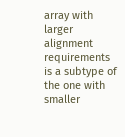array with larger alignment requirements is a subtype of the one with smaller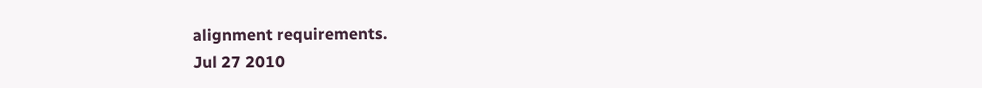alignment requirements.
Jul 27 2010